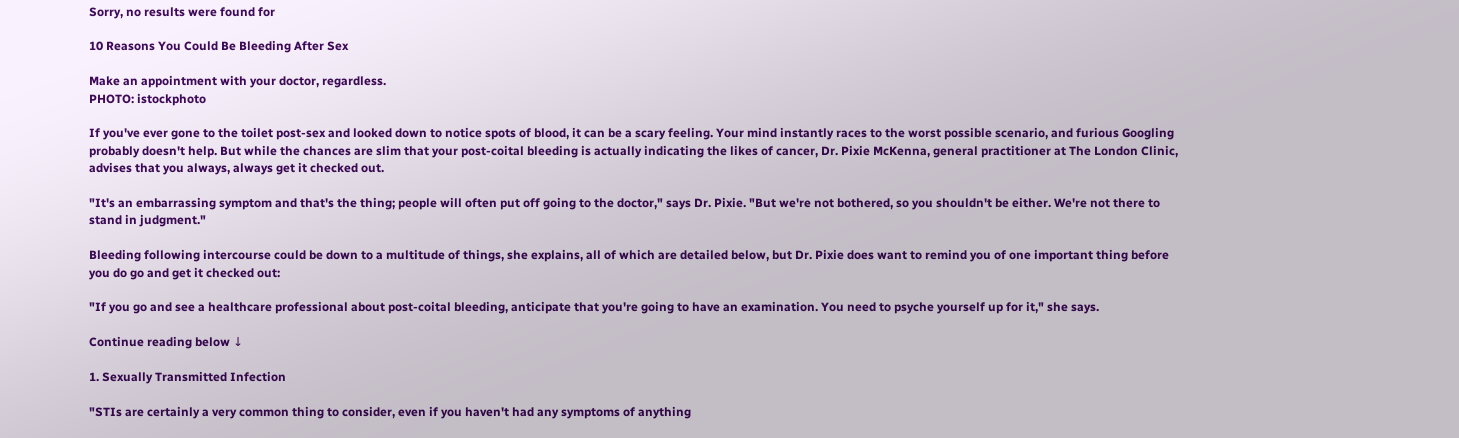Sorry, no results were found for

10 Reasons You Could Be Bleeding After Sex

Make an appointment with your doctor, regardless.
PHOTO: istockphoto

If you've ever gone to the toilet post-sex and looked down to notice spots of blood, it can be a scary feeling. Your mind instantly races to the worst possible scenario, and furious Googling probably doesn't help. But while the chances are slim that your post-coital bleeding is actually indicating the likes of cancer, Dr. Pixie McKenna, general practitioner at The London Clinic, advises that you always, always get it checked out.

"It's an embarrassing symptom and that's the thing; people will often put off going to the doctor," says Dr. Pixie. "But we're not bothered, so you shouldn't be either. We're not there to stand in judgment."

Bleeding following intercourse could be down to a multitude of things, she explains, all of which are detailed below, but Dr. Pixie does want to remind you of one important thing before you do go and get it checked out:

"If you go and see a healthcare professional about post-coital bleeding, anticipate that you're going to have an examination. You need to psyche yourself up for it," she says.

Continue reading below ↓

1. Sexually Transmitted Infection

"STIs are certainly a very common thing to consider, even if you haven't had any symptoms of anything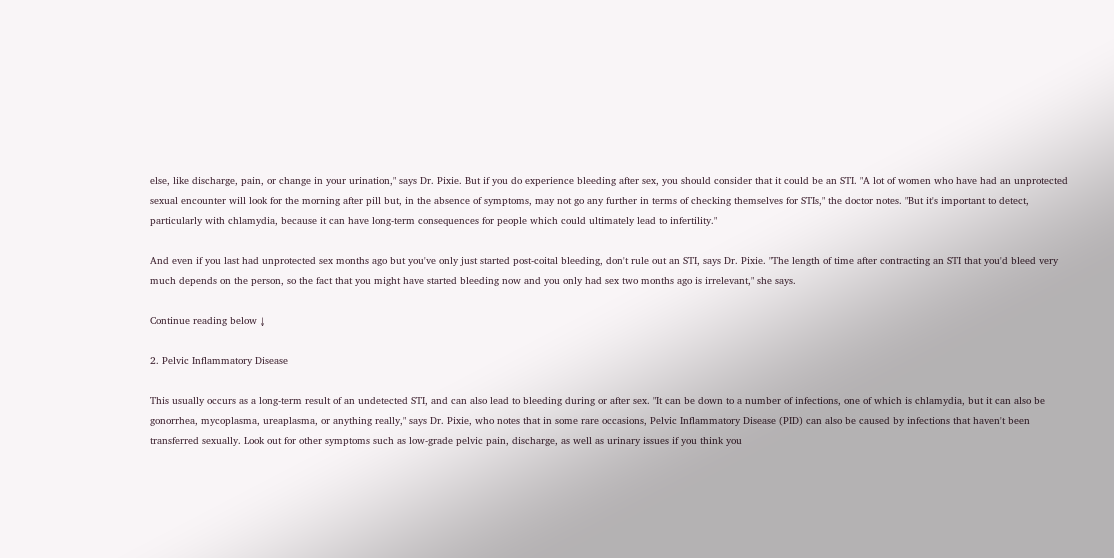else, like discharge, pain, or change in your urination," says Dr. Pixie. But if you do experience bleeding after sex, you should consider that it could be an STI. "A lot of women who have had an unprotected sexual encounter will look for the morning after pill but, in the absence of symptoms, may not go any further in terms of checking themselves for STIs," the doctor notes. "But it's important to detect, particularly with chlamydia, because it can have long-term consequences for people which could ultimately lead to infertility."

And even if you last had unprotected sex months ago but you've only just started post-coital bleeding, don't rule out an STI, says Dr. Pixie. "The length of time after contracting an STI that you'd bleed very much depends on the person, so the fact that you might have started bleeding now and you only had sex two months ago is irrelevant," she says.

Continue reading below ↓

2. Pelvic Inflammatory Disease

This usually occurs as a long-term result of an undetected STI, and can also lead to bleeding during or after sex. "It can be down to a number of infections, one of which is chlamydia, but it can also be gonorrhea, mycoplasma, ureaplasma, or anything really," says Dr. Pixie, who notes that in some rare occasions, Pelvic Inflammatory Disease (PID) can also be caused by infections that haven't been transferred sexually. Look out for other symptoms such as low-grade pelvic pain, discharge, as well as urinary issues if you think you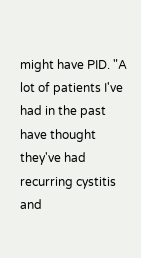might have PID. "A lot of patients I've had in the past have thought they've had recurring cystitis and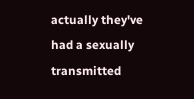actually they've had a sexually transmitted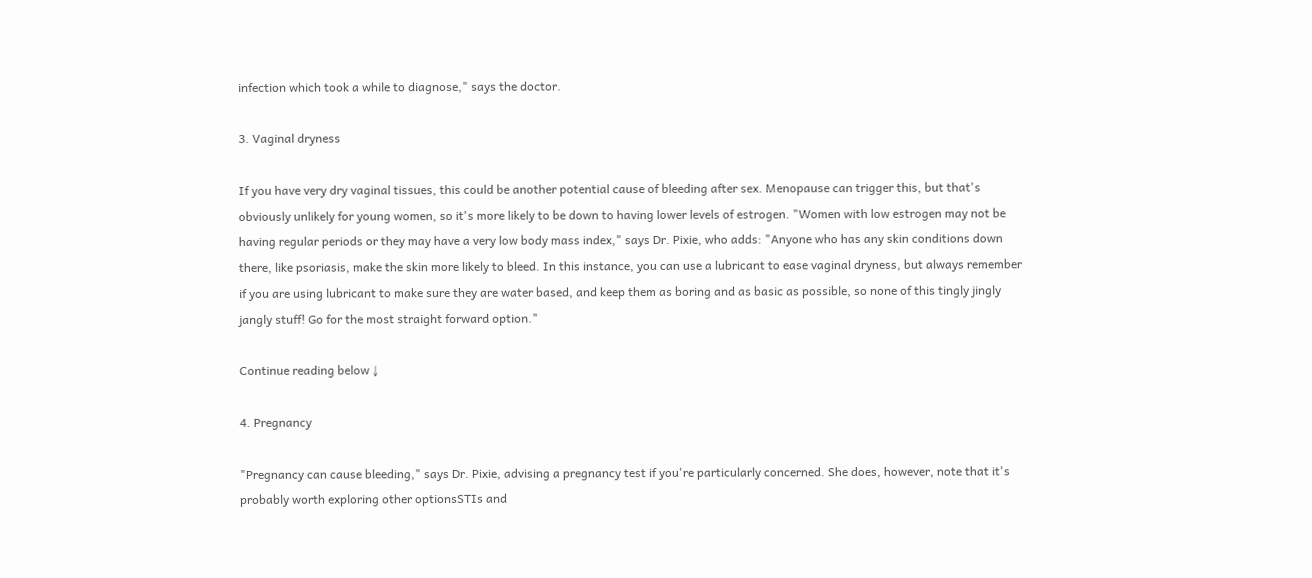infection which took a while to diagnose," says the doctor.

3. Vaginal dryness

If you have very dry vaginal tissues, this could be another potential cause of bleeding after sex. Menopause can trigger this, but that's obviously unlikely for young women, so it's more likely to be down to having lower levels of estrogen. "Women with low estrogen may not be having regular periods or they may have a very low body mass index," says Dr. Pixie, who adds: "Anyone who has any skin conditions down there, like psoriasis, make the skin more likely to bleed. In this instance, you can use a lubricant to ease vaginal dryness, but always remember if you are using lubricant to make sure they are water based, and keep them as boring and as basic as possible, so none of this tingly jingly jangly stuff! Go for the most straight forward option."

Continue reading below ↓

4. Pregnancy

"Pregnancy can cause bleeding," says Dr. Pixie, advising a pregnancy test if you're particularly concerned. She does, however, note that it's probably worth exploring other optionsSTIs and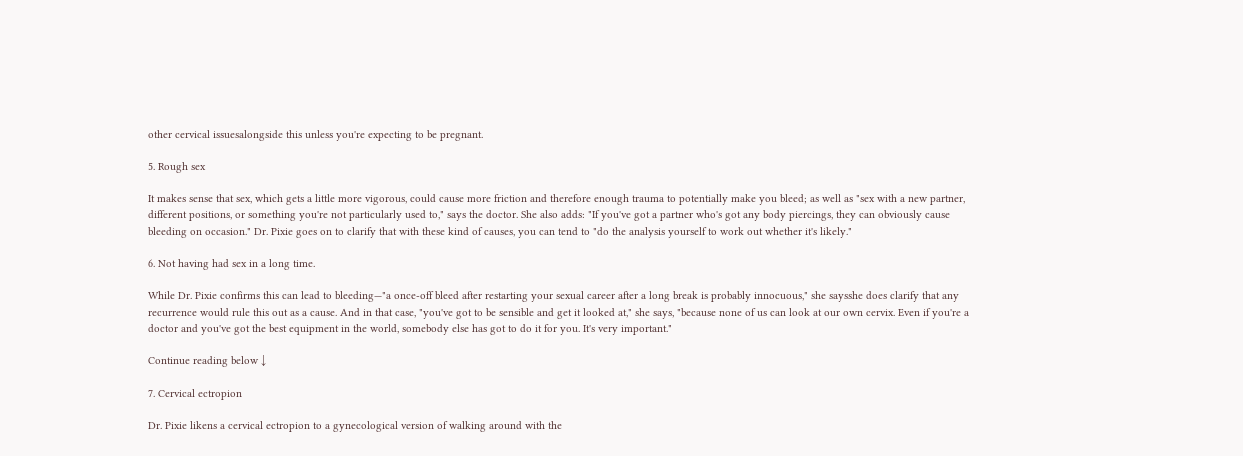other cervical issuesalongside this unless you're expecting to be pregnant.

5. Rough sex

It makes sense that sex, which gets a little more vigorous, could cause more friction and therefore enough trauma to potentially make you bleed; as well as "sex with a new partner, different positions, or something you're not particularly used to," says the doctor. She also adds: "If you've got a partner who's got any body piercings, they can obviously cause bleeding on occasion." Dr. Pixie goes on to clarify that with these kind of causes, you can tend to "do the analysis yourself to work out whether it's likely."

6. Not having had sex in a long time.

While Dr. Pixie confirms this can lead to bleeding—"a once-off bleed after restarting your sexual career after a long break is probably innocuous," she saysshe does clarify that any recurrence would rule this out as a cause. And in that case, "you've got to be sensible and get it looked at," she says, "because none of us can look at our own cervix. Even if you're a doctor and you've got the best equipment in the world, somebody else has got to do it for you. It's very important."

Continue reading below ↓

7. Cervical ectropion

Dr. Pixie likens a cervical ectropion to a gynecological version of walking around with the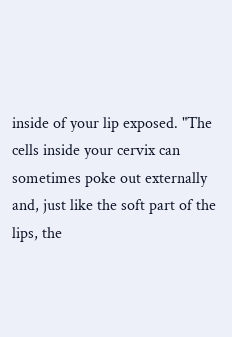inside of your lip exposed. "The cells inside your cervix can sometimes poke out externally and, just like the soft part of the lips, the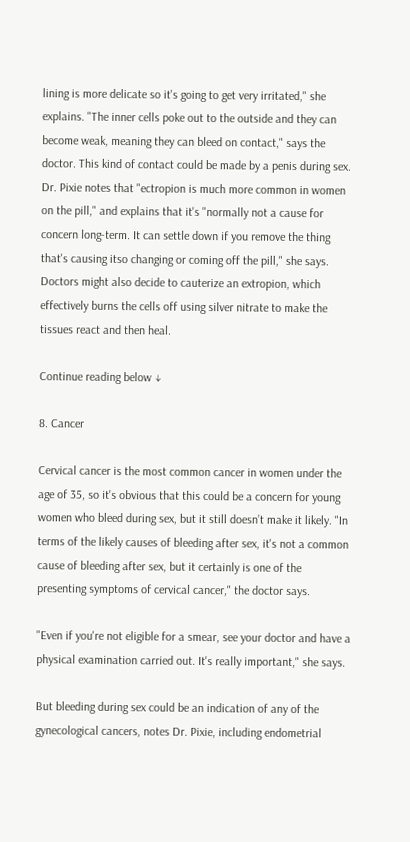lining is more delicate so it's going to get very irritated," she explains. "The inner cells poke out to the outside and they can become weak, meaning they can bleed on contact," says the doctor. This kind of contact could be made by a penis during sex. Dr. Pixie notes that "ectropion is much more common in women on the pill," and explains that it's "normally not a cause for concern long-term. It can settle down if you remove the thing that's causing itso changing or coming off the pill," she says. Doctors might also decide to cauterize an extropion, which effectively burns the cells off using silver nitrate to make the tissues react and then heal.

Continue reading below ↓

8. Cancer

Cervical cancer is the most common cancer in women under the age of 35, so it's obvious that this could be a concern for young women who bleed during sex, but it still doesn’t make it likely. "In terms of the likely causes of bleeding after sex, it's not a common cause of bleeding after sex, but it certainly is one of the presenting symptoms of cervical cancer," the doctor says.

"Even if you're not eligible for a smear, see your doctor and have a physical examination carried out. It's really important," she says.

But bleeding during sex could be an indication of any of the gynecological cancers, notes Dr. Pixie, including endometrial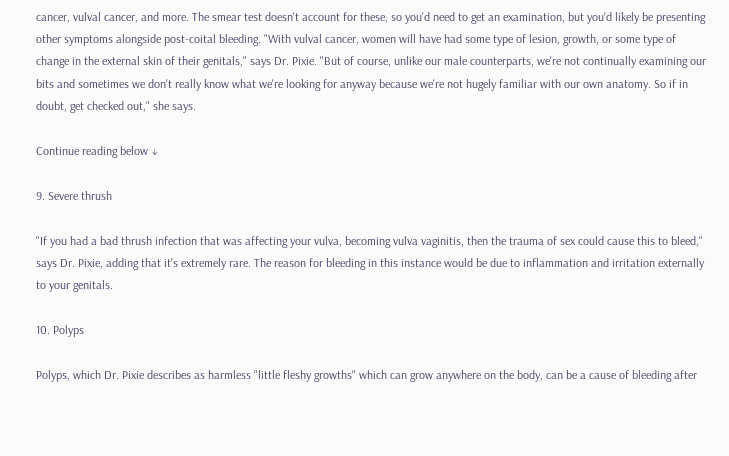cancer, vulval cancer, and more. The smear test doesn't account for these, so you'd need to get an examination, but you'd likely be presenting other symptoms alongside post-coital bleeding. "With vulval cancer, women will have had some type of lesion, growth, or some type of change in the external skin of their genitals," says Dr. Pixie. "But of course, unlike our male counterparts, we're not continually examining our bits and sometimes we don't really know what we're looking for anyway because we're not hugely familiar with our own anatomy. So if in doubt, get checked out," she says.

Continue reading below ↓

9. Severe thrush

"If you had a bad thrush infection that was affecting your vulva, becoming vulva vaginitis, then the trauma of sex could cause this to bleed," says Dr. Pixie, adding that it's extremely rare. The reason for bleeding in this instance would be due to inflammation and irritation externally to your genitals.

10. Polyps

Polyps, which Dr. Pixie describes as harmless "little fleshy growths" which can grow anywhere on the body, can be a cause of bleeding after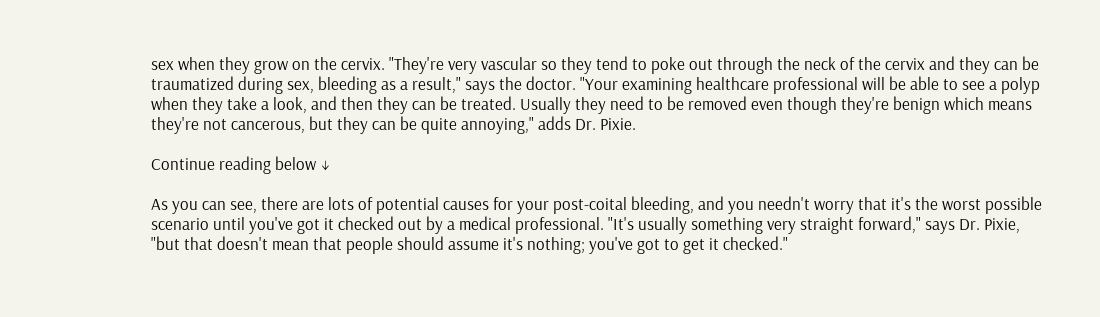sex when they grow on the cervix. "They're very vascular so they tend to poke out through the neck of the cervix and they can be traumatized during sex, bleeding as a result," says the doctor. "Your examining healthcare professional will be able to see a polyp when they take a look, and then they can be treated. Usually they need to be removed even though they're benign which means they're not cancerous, but they can be quite annoying," adds Dr. Pixie.

Continue reading below ↓

As you can see, there are lots of potential causes for your post-coital bleeding, and you needn't worry that it's the worst possible scenario until you've got it checked out by a medical professional. "It's usually something very straight forward," says Dr. Pixie, "but that doesn't mean that people should assume it's nothing; you've got to get it checked."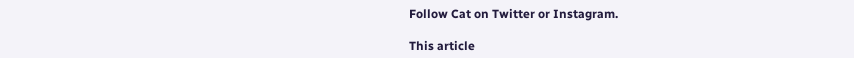Follow Cat on Twitter or Instagram.

This article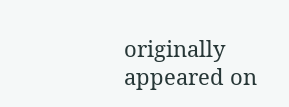originally appeared on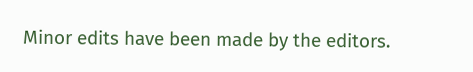Minor edits have been made by the editors.